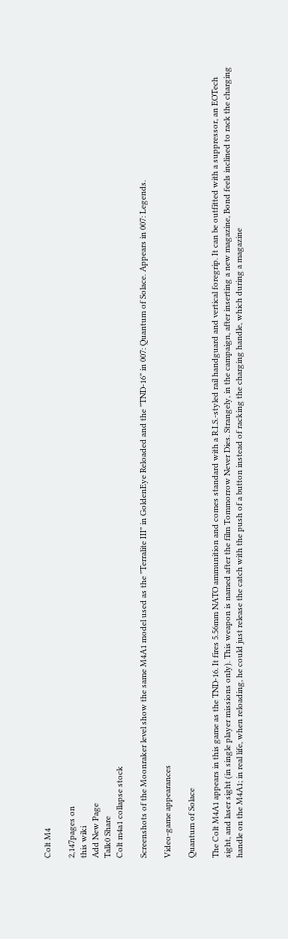Colt M4

2,147pages on
this wiki
Add New Page
Talk0 Share
Colt m4a1 collapse stock

Screenshots of the Moonraker level show the same M4A1 model used as the "Terralite III" in GoldenEye Reloaded and the "TND-16" in 007: Quantum of Solace. Appears in 007: Legends.

Video-game appearances

Quantum of Solace

The Colt M4A1 appears in this game as the TND-16. It fires 5.56mm NATO ammunition and comes standard with a R.I.S.-styled rail handguard and vertical foregrip. It can be outfitted with a suppressor, an EOTech sight, and laser sight (in single player missions only). This weapon is named after the film Tommorrow Never Dies. Strangely, in the campaign, after inserting a new magazine, Bond feels inclined to rack the charging handle on the M4A1; in real life, when reloading, he could just release the catch with the push of a button instead of racking the charging handle, which during a magazine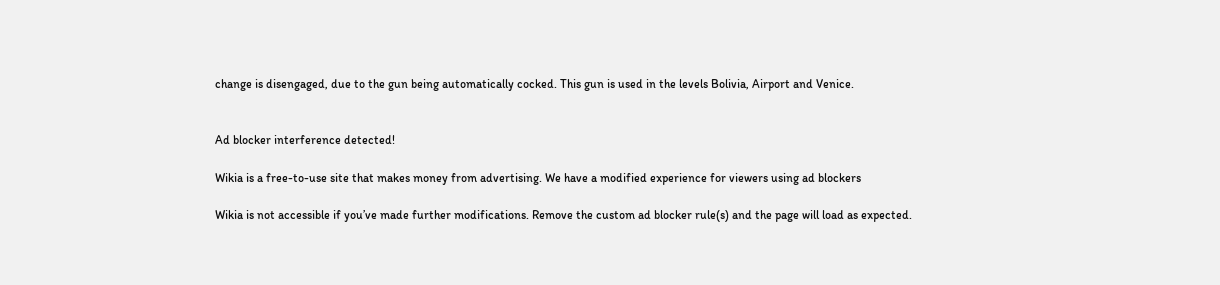change is disengaged, due to the gun being automatically cocked. This gun is used in the levels Bolivia, Airport and Venice.


Ad blocker interference detected!

Wikia is a free-to-use site that makes money from advertising. We have a modified experience for viewers using ad blockers

Wikia is not accessible if you’ve made further modifications. Remove the custom ad blocker rule(s) and the page will load as expected.